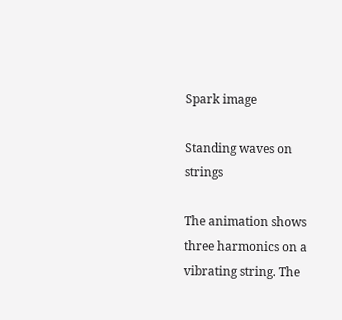Spark image

Standing waves on strings

The animation shows three harmonics on a vibrating string. The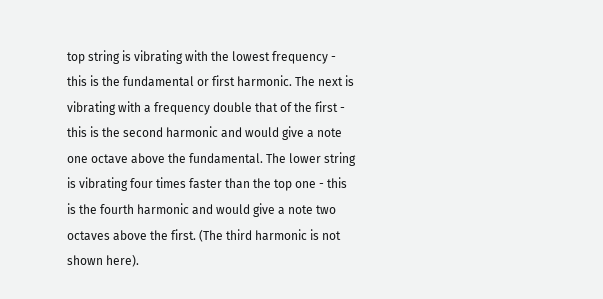top string is vibrating with the lowest frequency - this is the fundamental or first harmonic. The next is vibrating with a frequency double that of the first - this is the second harmonic and would give a note one octave above the fundamental. The lower string is vibrating four times faster than the top one - this is the fourth harmonic and would give a note two octaves above the first. (The third harmonic is not shown here).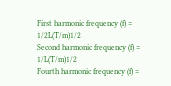First harmonic frequency (f) = 1/2L(T/m)1/2
Second harmonic frequency (f) = 1/L(T/m)1/2
Fourth harmonic frequency (f) =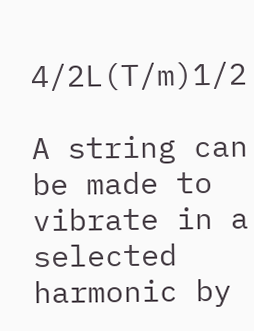4/2L(T/m)1/2

A string can be made to vibrate in a selected harmonic by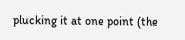plucking it at one point (the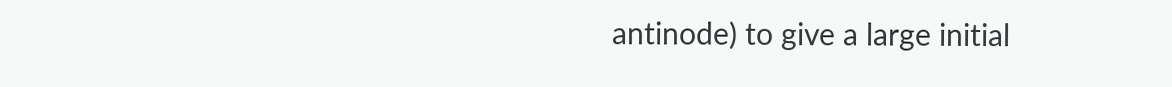antinode) to give a large initial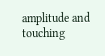amplitude and touching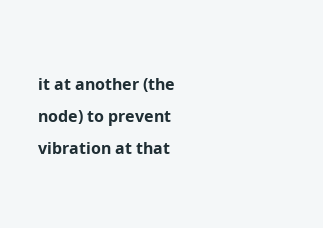it at another (the node) to prevent vibration at that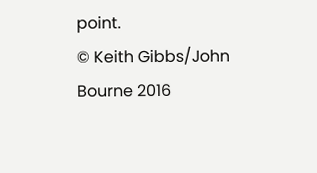point.
© Keith Gibbs/John Bourne 2016